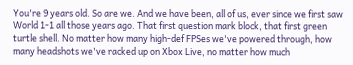You're 9 years old. So are we. And we have been, all of us, ever since we first saw World 1-1 all those years ago. That first question mark block, that first green turtle shell. No matter how many high-def FPSes we've powered through, how many headshots we've racked up on Xbox Live, no matter how much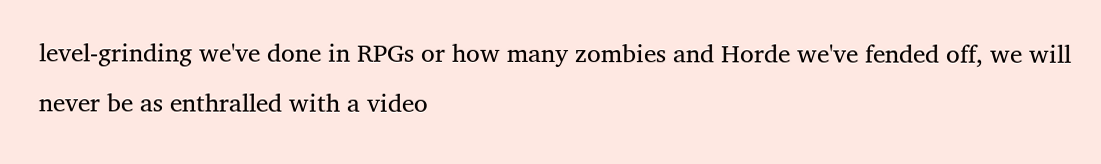level-grinding we've done in RPGs or how many zombies and Horde we've fended off, we will never be as enthralled with a video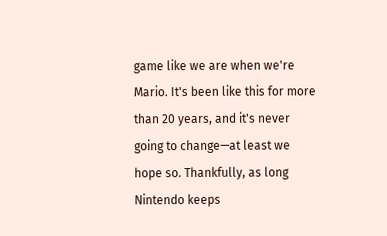game like we are when we're Mario. It's been like this for more than 20 years, and it's never going to change—at least we hope so. Thankfully, as long Nintendo keeps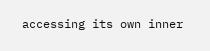accessing its own inner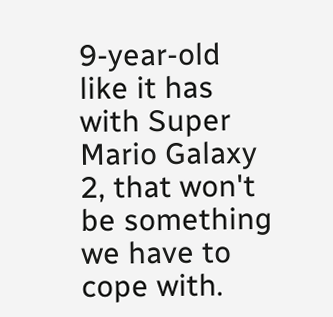9-year-old like it has with Super Mario Galaxy 2, that won't be something we have to cope with.